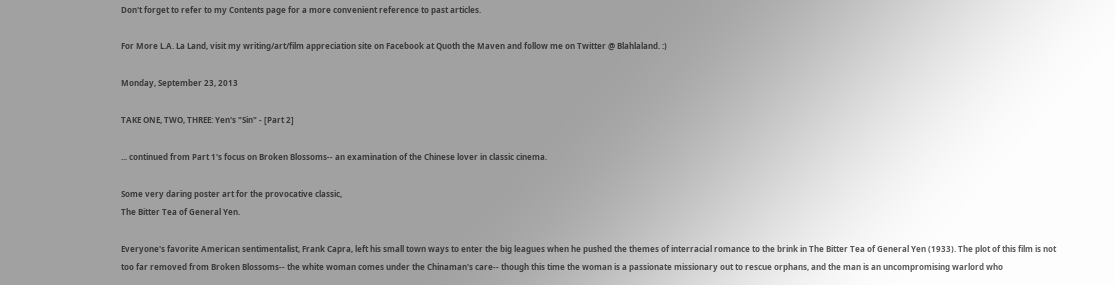Don't forget to refer to my Contents page for a more convenient reference to past articles.

For More L.A. La Land, visit my writing/art/film appreciation site on Facebook at Quoth the Maven and follow me on Twitter @ Blahlaland. :)

Monday, September 23, 2013

TAKE ONE, TWO, THREE: Yen's "Sin" - [Part 2]

... continued from Part 1's focus on Broken Blossoms-- an examination of the Chinese lover in classic cinema.

Some very daring poster art for the provocative classic,
The Bitter Tea of General Yen.

Everyone's favorite American sentimentalist, Frank Capra, left his small town ways to enter the big leagues when he pushed the themes of interracial romance to the brink in The Bitter Tea of General Yen (1933). The plot of this film is not too far removed from Broken Blossoms-- the white woman comes under the Chinaman's care-- though this time the woman is a passionate missionary out to rescue orphans, and the man is an uncompromising warlord who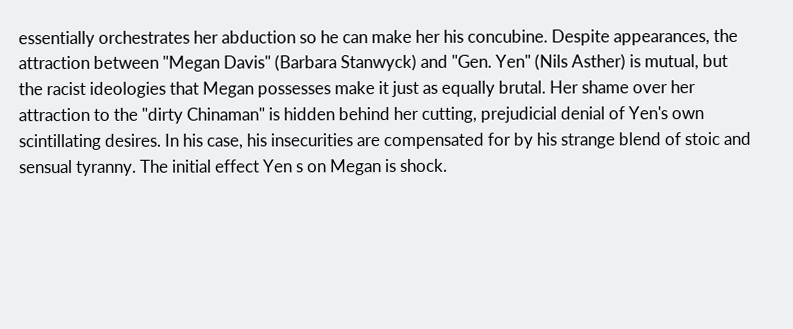essentially orchestrates her abduction so he can make her his concubine. Despite appearances, the attraction between "Megan Davis" (Barbara Stanwyck) and "Gen. Yen" (Nils Asther) is mutual, but the racist ideologies that Megan possesses make it just as equally brutal. Her shame over her attraction to the "dirty Chinaman" is hidden behind her cutting, prejudicial denial of Yen's own scintillating desires. In his case, his insecurities are compensated for by his strange blend of stoic and sensual tyranny. The initial effect Yen s on Megan is shock.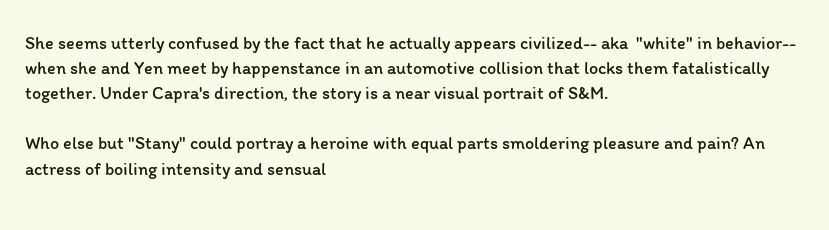She seems utterly confused by the fact that he actually appears civilized-- aka  "white" in behavior-- when she and Yen meet by happenstance in an automotive collision that locks them fatalistically together. Under Capra's direction, the story is a near visual portrait of S&M.

Who else but "Stany" could portray a heroine with equal parts smoldering pleasure and pain? An actress of boiling intensity and sensual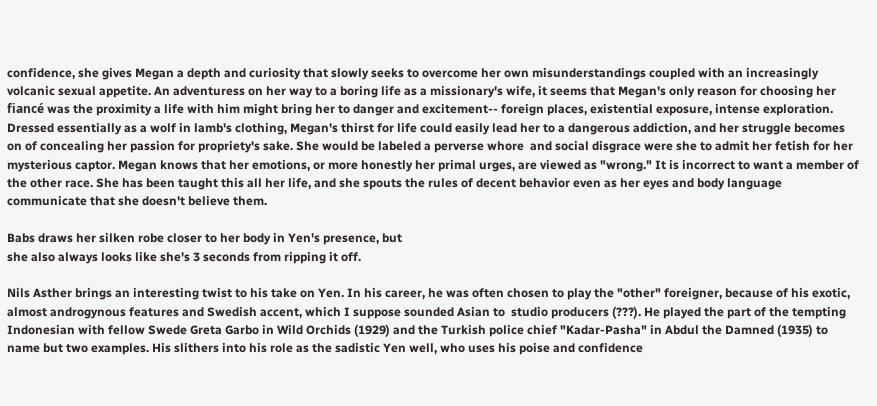confidence, she gives Megan a depth and curiosity that slowly seeks to overcome her own misunderstandings coupled with an increasingly volcanic sexual appetite. An adventuress on her way to a boring life as a missionary's wife, it seems that Megan's only reason for choosing her fiancé was the proximity a life with him might bring her to danger and excitement-- foreign places, existential exposure, intense exploration. Dressed essentially as a wolf in lamb's clothing, Megan's thirst for life could easily lead her to a dangerous addiction, and her struggle becomes on of concealing her passion for propriety's sake. She would be labeled a perverse whore  and social disgrace were she to admit her fetish for her mysterious captor. Megan knows that her emotions, or more honestly her primal urges, are viewed as "wrong." It is incorrect to want a member of the other race. She has been taught this all her life, and she spouts the rules of decent behavior even as her eyes and body language communicate that she doesn't believe them.

Babs draws her silken robe closer to her body in Yen's presence, but
she also always looks like she's 3 seconds from ripping it off.

Nils Asther brings an interesting twist to his take on Yen. In his career, he was often chosen to play the "other" foreigner, because of his exotic, almost androgynous features and Swedish accent, which I suppose sounded Asian to  studio producers (???). He played the part of the tempting Indonesian with fellow Swede Greta Garbo in Wild Orchids (1929) and the Turkish police chief "Kadar-Pasha" in Abdul the Damned (1935) to name but two examples. His slithers into his role as the sadistic Yen well, who uses his poise and confidence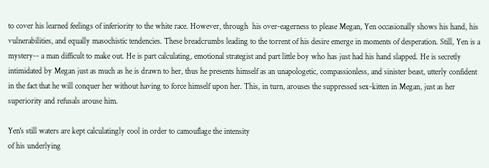to cover his learned feelings of inferiority to the white race. However, through  his over-eagerness to please Megan, Yen occasionally shows his hand, his vulnerabilities, and equally masochistic tendencies. These breadcrumbs leading to the torrent of his desire emerge in moments of desperation. Still, Yen is a mystery-- a man difficult to make out. He is part calculating, emotional strategist and part little boy who has just had his hand slapped. He is secretly intimidated by Megan just as much as he is drawn to her, thus he presents himself as an unapologetic, compassionless, and sinister beast, utterly confident in the fact that he will conquer her without having to force himself upon her. This, in turn, arouses the suppressed sex-kitten in Megan, just as her superiority and refusals arouse him.

Yen's still waters are kept calculatingly cool in order to camouflage the intensity
of his underlying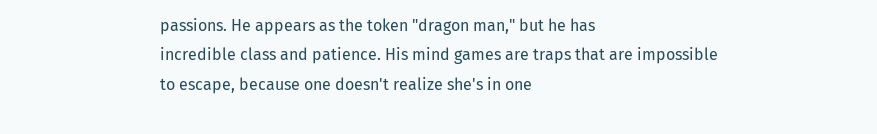passions. He appears as the token "dragon man," but he has
incredible class and patience. His mind games are traps that are impossible
to escape, because one doesn't realize she's in one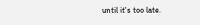until it's too late.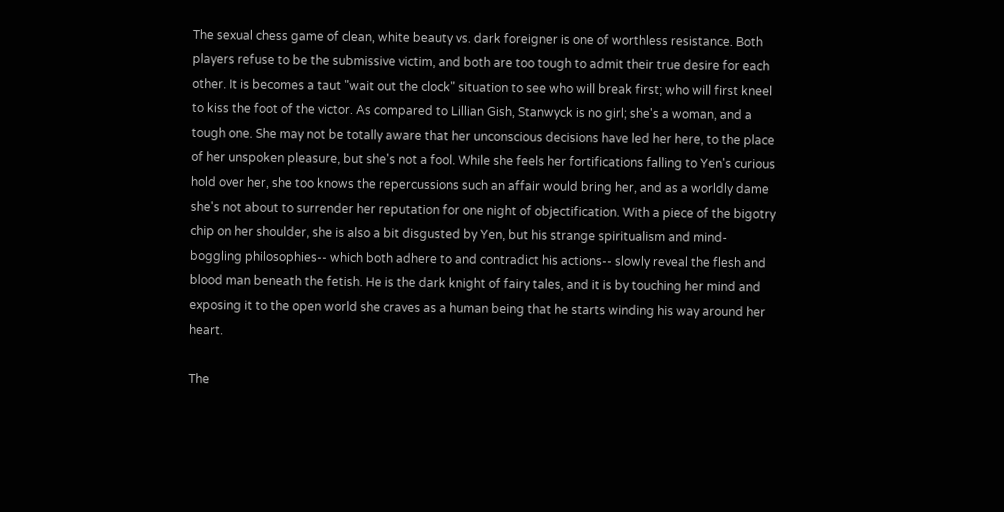The sexual chess game of clean, white beauty vs. dark foreigner is one of worthless resistance. Both players refuse to be the submissive victim, and both are too tough to admit their true desire for each other. It is becomes a taut "wait out the clock" situation to see who will break first; who will first kneel to kiss the foot of the victor. As compared to Lillian Gish, Stanwyck is no girl; she's a woman, and a tough one. She may not be totally aware that her unconscious decisions have led her here, to the place of her unspoken pleasure, but she's not a fool. While she feels her fortifications falling to Yen's curious hold over her, she too knows the repercussions such an affair would bring her, and as a worldly dame she's not about to surrender her reputation for one night of objectification. With a piece of the bigotry chip on her shoulder, she is also a bit disgusted by Yen, but his strange spiritualism and mind-boggling philosophies-- which both adhere to and contradict his actions-- slowly reveal the flesh and blood man beneath the fetish. He is the dark knight of fairy tales, and it is by touching her mind and exposing it to the open world she craves as a human being that he starts winding his way around her heart.

The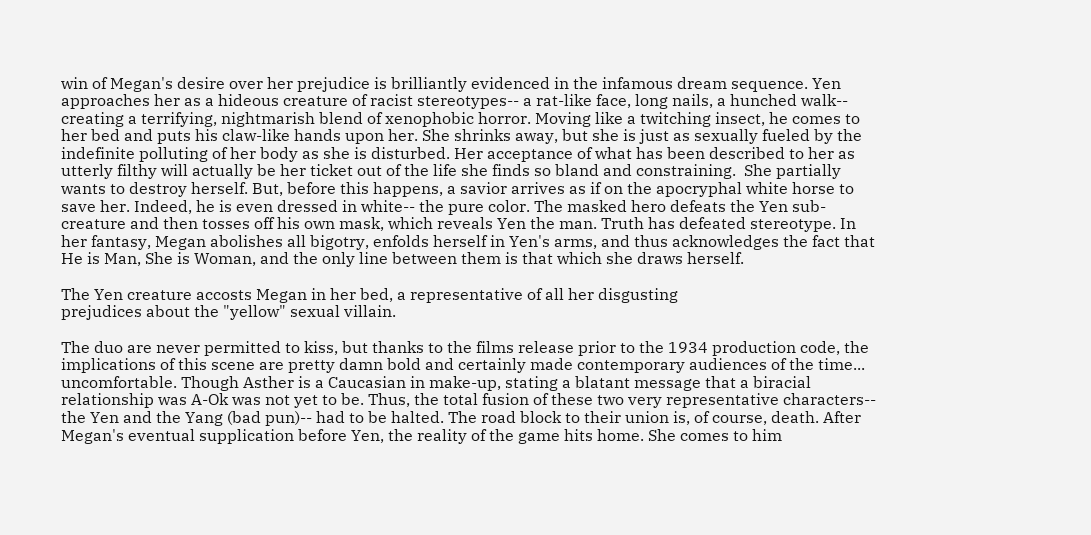win of Megan's desire over her prejudice is brilliantly evidenced in the infamous dream sequence. Yen approaches her as a hideous creature of racist stereotypes-- a rat-like face, long nails, a hunched walk-- creating a terrifying, nightmarish blend of xenophobic horror. Moving like a twitching insect, he comes to her bed and puts his claw-like hands upon her. She shrinks away, but she is just as sexually fueled by the indefinite polluting of her body as she is disturbed. Her acceptance of what has been described to her as utterly filthy will actually be her ticket out of the life she finds so bland and constraining.  She partially wants to destroy herself. But, before this happens, a savior arrives as if on the apocryphal white horse to save her. Indeed, he is even dressed in white-- the pure color. The masked hero defeats the Yen sub-creature and then tosses off his own mask, which reveals Yen the man. Truth has defeated stereotype. In her fantasy, Megan abolishes all bigotry, enfolds herself in Yen's arms, and thus acknowledges the fact that He is Man, She is Woman, and the only line between them is that which she draws herself.

The Yen creature accosts Megan in her bed, a representative of all her disgusting
prejudices about the "yellow" sexual villain.

The duo are never permitted to kiss, but thanks to the films release prior to the 1934 production code, the implications of this scene are pretty damn bold and certainly made contemporary audiences of the time... uncomfortable. Though Asther is a Caucasian in make-up, stating a blatant message that a biracial relationship was A-Ok was not yet to be. Thus, the total fusion of these two very representative characters-- the Yen and the Yang (bad pun)-- had to be halted. The road block to their union is, of course, death. After Megan's eventual supplication before Yen, the reality of the game hits home. She comes to him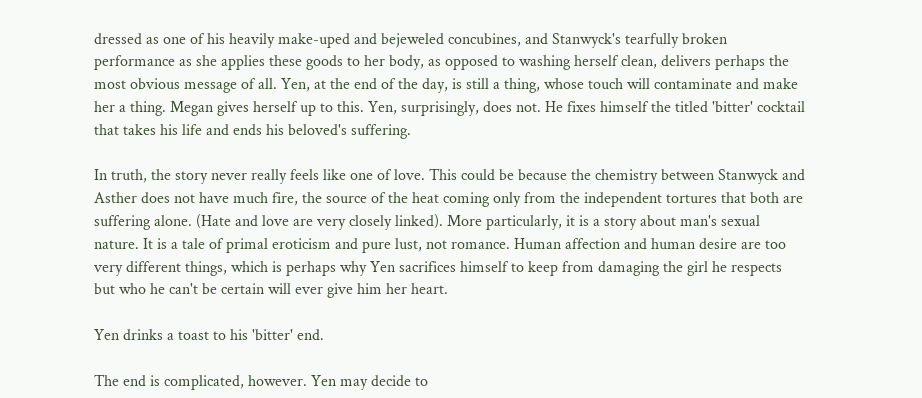dressed as one of his heavily make-uped and bejeweled concubines, and Stanwyck's tearfully broken performance as she applies these goods to her body, as opposed to washing herself clean, delivers perhaps the most obvious message of all. Yen, at the end of the day, is still a thing, whose touch will contaminate and make her a thing. Megan gives herself up to this. Yen, surprisingly, does not. He fixes himself the titled 'bitter' cocktail that takes his life and ends his beloved's suffering.

In truth, the story never really feels like one of love. This could be because the chemistry between Stanwyck and Asther does not have much fire, the source of the heat coming only from the independent tortures that both are suffering alone. (Hate and love are very closely linked). More particularly, it is a story about man's sexual nature. It is a tale of primal eroticism and pure lust, not romance. Human affection and human desire are too very different things, which is perhaps why Yen sacrifices himself to keep from damaging the girl he respects but who he can't be certain will ever give him her heart.

Yen drinks a toast to his 'bitter' end.

The end is complicated, however. Yen may decide to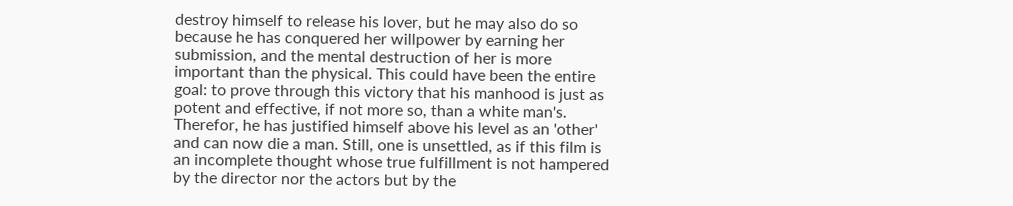destroy himself to release his lover, but he may also do so because he has conquered her willpower by earning her submission, and the mental destruction of her is more important than the physical. This could have been the entire goal: to prove through this victory that his manhood is just as potent and effective, if not more so, than a white man's. Therefor, he has justified himself above his level as an 'other' and can now die a man. Still, one is unsettled, as if this film is an incomplete thought whose true fulfillment is not hampered by the director nor the actors but by the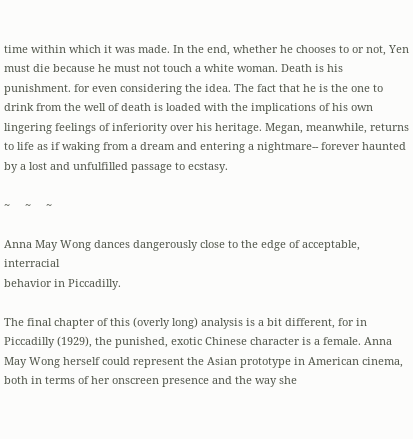time within which it was made. In the end, whether he chooses to or not, Yen must die because he must not touch a white woman. Death is his punishment. for even considering the idea. The fact that he is the one to drink from the well of death is loaded with the implications of his own lingering feelings of inferiority over his heritage. Megan, meanwhile, returns to life as if waking from a dream and entering a nightmare-- forever haunted by a lost and unfulfilled passage to ecstasy.

~     ~     ~

Anna May Wong dances dangerously close to the edge of acceptable, interracial
behavior in Piccadilly.

The final chapter of this (overly long) analysis is a bit different, for in Piccadilly (1929), the punished, exotic Chinese character is a female. Anna May Wong herself could represent the Asian prototype in American cinema, both in terms of her onscreen presence and the way she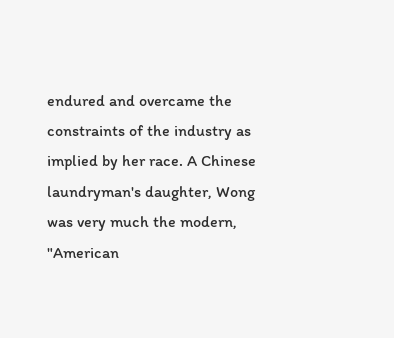endured and overcame the constraints of the industry as implied by her race. A Chinese laundryman's daughter, Wong was very much the modern, "American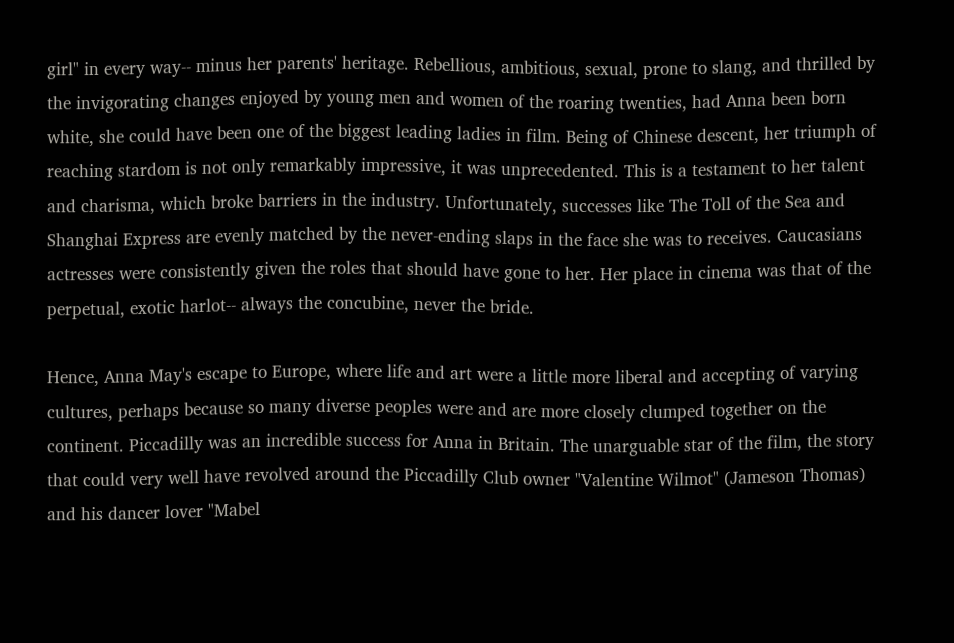girl" in every way-- minus her parents' heritage. Rebellious, ambitious, sexual, prone to slang, and thrilled by the invigorating changes enjoyed by young men and women of the roaring twenties, had Anna been born white, she could have been one of the biggest leading ladies in film. Being of Chinese descent, her triumph of reaching stardom is not only remarkably impressive, it was unprecedented. This is a testament to her talent and charisma, which broke barriers in the industry. Unfortunately, successes like The Toll of the Sea and Shanghai Express are evenly matched by the never-ending slaps in the face she was to receives. Caucasians actresses were consistently given the roles that should have gone to her. Her place in cinema was that of the perpetual, exotic harlot-- always the concubine, never the bride.

Hence, Anna May's escape to Europe, where life and art were a little more liberal and accepting of varying cultures, perhaps because so many diverse peoples were and are more closely clumped together on the continent. Piccadilly was an incredible success for Anna in Britain. The unarguable star of the film, the story that could very well have revolved around the Piccadilly Club owner "Valentine Wilmot" (Jameson Thomas) and his dancer lover "Mabel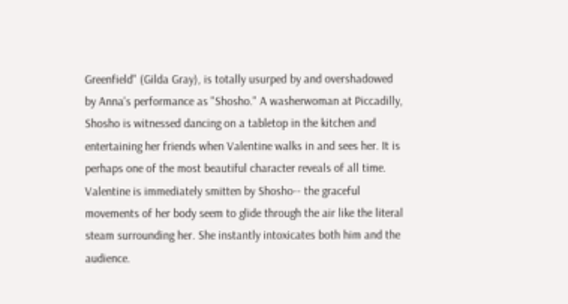Greenfield" (Gilda Gray), is totally usurped by and overshadowed by Anna's performance as "Shosho." A washerwoman at Piccadilly, Shosho is witnessed dancing on a tabletop in the kitchen and entertaining her friends when Valentine walks in and sees her. It is perhaps one of the most beautiful character reveals of all time. Valentine is immediately smitten by Shosho-- the graceful movements of her body seem to glide through the air like the literal steam surrounding her. She instantly intoxicates both him and the audience.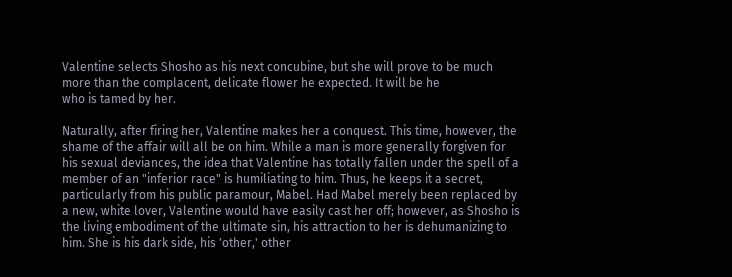Valentine selects Shosho as his next concubine, but she will prove to be much
more than the complacent, delicate flower he expected. It will be he
who is tamed by her.

Naturally, after firing her, Valentine makes her a conquest. This time, however, the shame of the affair will all be on him. While a man is more generally forgiven for his sexual deviances, the idea that Valentine has totally fallen under the spell of a member of an "inferior race" is humiliating to him. Thus, he keeps it a secret, particularly from his public paramour, Mabel. Had Mabel merely been replaced by a new, white lover, Valentine would have easily cast her off; however, as Shosho is the living embodiment of the ultimate sin, his attraction to her is dehumanizing to him. She is his dark side, his 'other,' other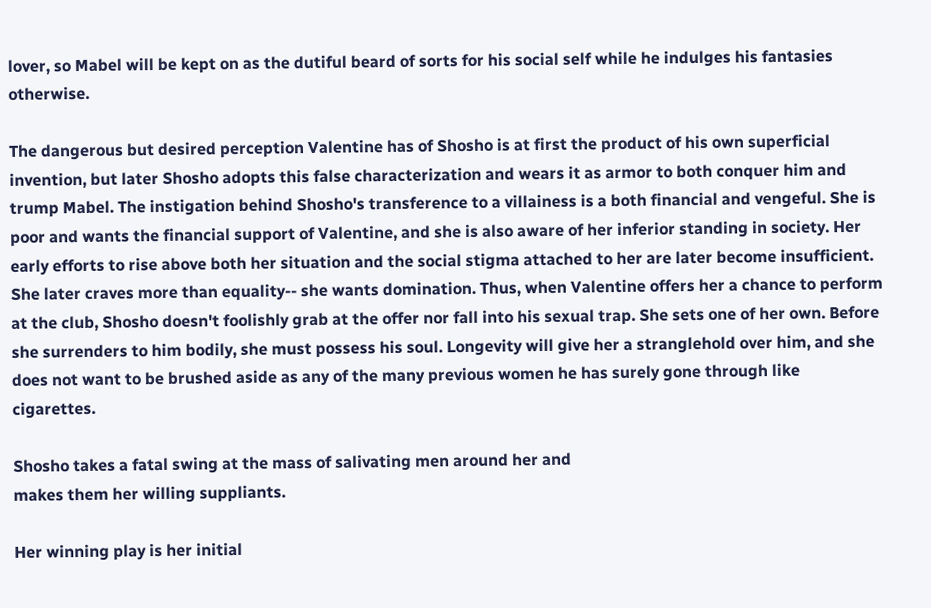lover, so Mabel will be kept on as the dutiful beard of sorts for his social self while he indulges his fantasies otherwise.

The dangerous but desired perception Valentine has of Shosho is at first the product of his own superficial invention, but later Shosho adopts this false characterization and wears it as armor to both conquer him and trump Mabel. The instigation behind Shosho's transference to a villainess is a both financial and vengeful. She is poor and wants the financial support of Valentine, and she is also aware of her inferior standing in society. Her early efforts to rise above both her situation and the social stigma attached to her are later become insufficient. She later craves more than equality-- she wants domination. Thus, when Valentine offers her a chance to perform at the club, Shosho doesn't foolishly grab at the offer nor fall into his sexual trap. She sets one of her own. Before she surrenders to him bodily, she must possess his soul. Longevity will give her a stranglehold over him, and she does not want to be brushed aside as any of the many previous women he has surely gone through like cigarettes.

Shosho takes a fatal swing at the mass of salivating men around her and
makes them her willing suppliants.

Her winning play is her initial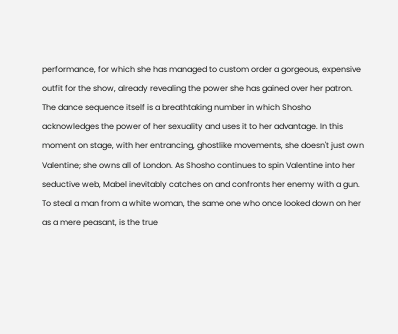performance, for which she has managed to custom order a gorgeous, expensive outfit for the show, already revealing the power she has gained over her patron. The dance sequence itself is a breathtaking number in which Shosho acknowledges the power of her sexuality and uses it to her advantage. In this moment on stage, with her entrancing, ghostlike movements, she doesn't just own Valentine; she owns all of London. As Shosho continues to spin Valentine into her seductive web, Mabel inevitably catches on and confronts her enemy with a gun. To steal a man from a white woman, the same one who once looked down on her as a mere peasant, is the true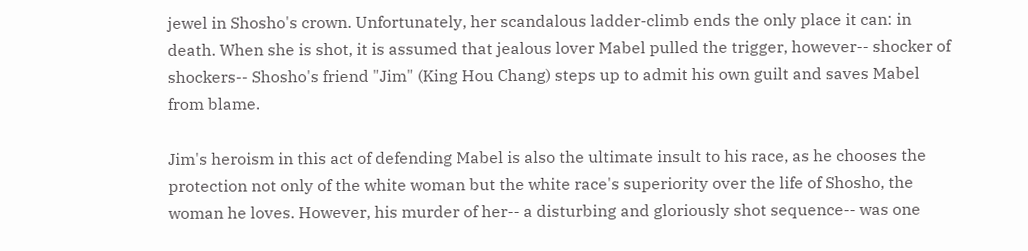jewel in Shosho's crown. Unfortunately, her scandalous ladder-climb ends the only place it can: in death. When she is shot, it is assumed that jealous lover Mabel pulled the trigger, however-- shocker of shockers-- Shosho's friend "Jim" (King Hou Chang) steps up to admit his own guilt and saves Mabel from blame.

Jim's heroism in this act of defending Mabel is also the ultimate insult to his race, as he chooses the protection not only of the white woman but the white race's superiority over the life of Shosho, the woman he loves. However, his murder of her-- a disturbing and gloriously shot sequence-- was one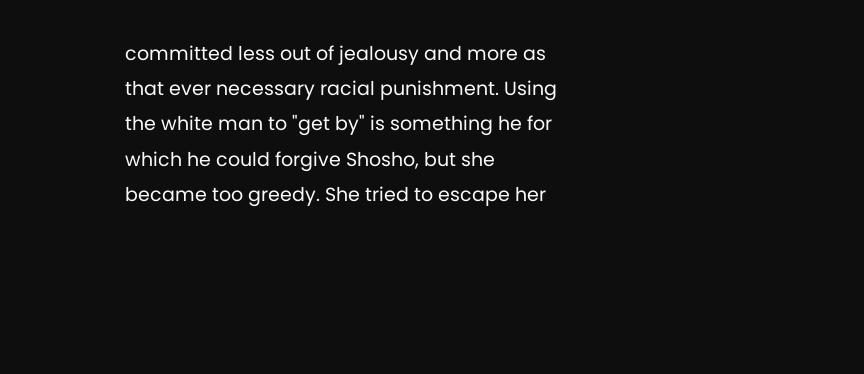committed less out of jealousy and more as that ever necessary racial punishment. Using the white man to "get by" is something he for which he could forgive Shosho, but she became too greedy. She tried to escape her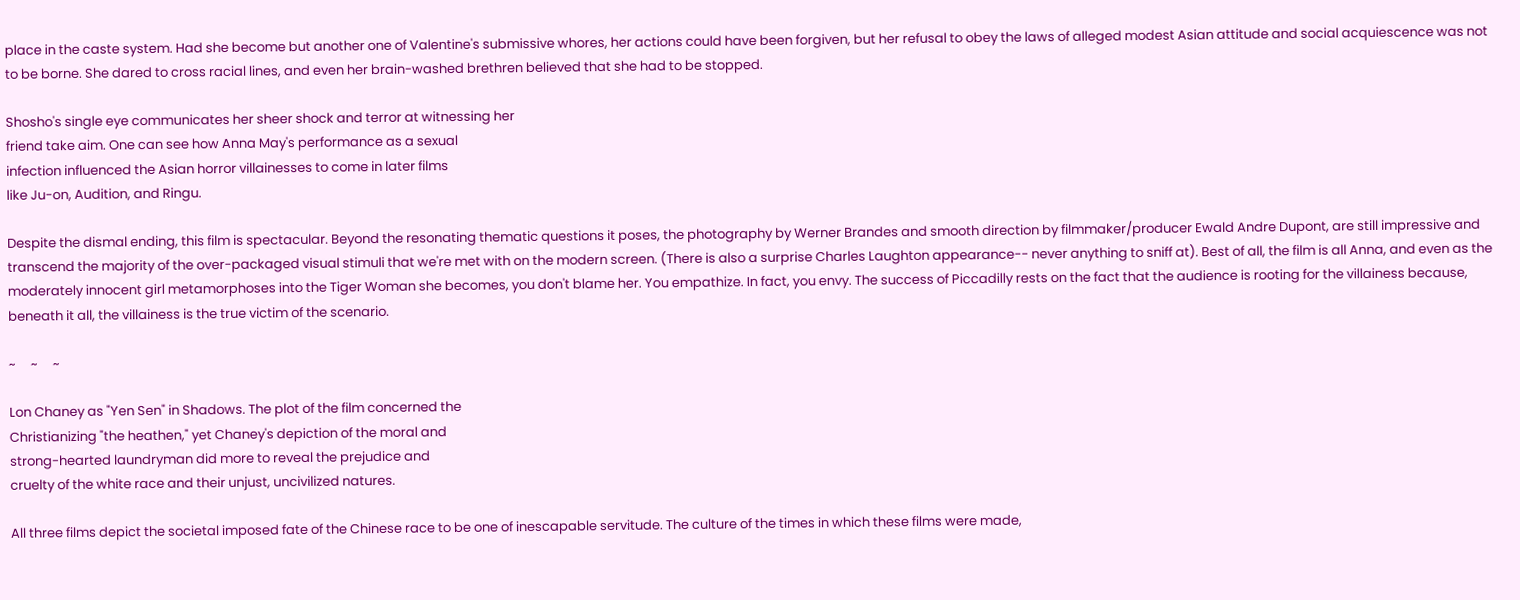place in the caste system. Had she become but another one of Valentine's submissive whores, her actions could have been forgiven, but her refusal to obey the laws of alleged modest Asian attitude and social acquiescence was not to be borne. She dared to cross racial lines, and even her brain-washed brethren believed that she had to be stopped.

Shosho's single eye communicates her sheer shock and terror at witnessing her
friend take aim. One can see how Anna May's performance as a sexual
infection influenced the Asian horror villainesses to come in later films
like Ju-on, Audition, and Ringu.

Despite the dismal ending, this film is spectacular. Beyond the resonating thematic questions it poses, the photography by Werner Brandes and smooth direction by filmmaker/producer Ewald Andre Dupont, are still impressive and transcend the majority of the over-packaged visual stimuli that we're met with on the modern screen. (There is also a surprise Charles Laughton appearance-- never anything to sniff at). Best of all, the film is all Anna, and even as the moderately innocent girl metamorphoses into the Tiger Woman she becomes, you don't blame her. You empathize. In fact, you envy. The success of Piccadilly rests on the fact that the audience is rooting for the villainess because, beneath it all, the villainess is the true victim of the scenario.

~     ~     ~

Lon Chaney as "Yen Sen" in Shadows. The plot of the film concerned the
Christianizing "the heathen," yet Chaney's depiction of the moral and
strong-hearted laundryman did more to reveal the prejudice and
cruelty of the white race and their unjust, uncivilized natures.

All three films depict the societal imposed fate of the Chinese race to be one of inescapable servitude. The culture of the times in which these films were made,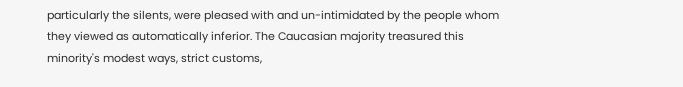particularly the silents, were pleased with and un-intimidated by the people whom they viewed as automatically inferior. The Caucasian majority treasured this minority's modest ways, strict customs,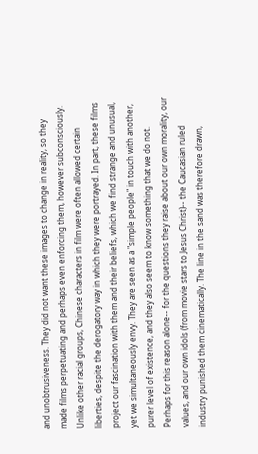and unobtrusiveness. They did not want these images to change in reality, so they made films perpetuating and perhaps even enforcing them, however subconsciously. Unlike other racial groups, Chinese characters in film were often allowed certain liberties, despite the derogatory way in which they were portrayed. In part, these films project our fascination with them and their beliefs, which we find strange and unusual, yet we simultaneously envy. They are seen as a "simple people" in touch with another, purer level of existence, and they also seem to know something that we do not. Perhaps for this reason alone-- for the questions they raise about our own morality, our values, and our own idols (from movie stars to Jesus Christ)-- the Caucasian ruled industry punished them cinematically. The line in the sand was therefore drawn,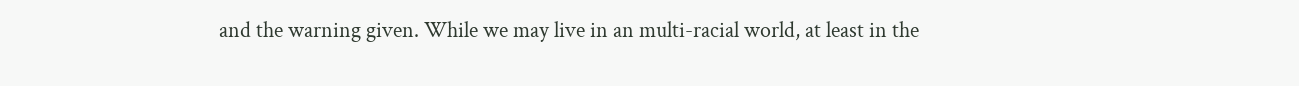and the warning given. While we may live in an multi-racial world, at least in the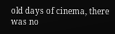old days of cinema, there was no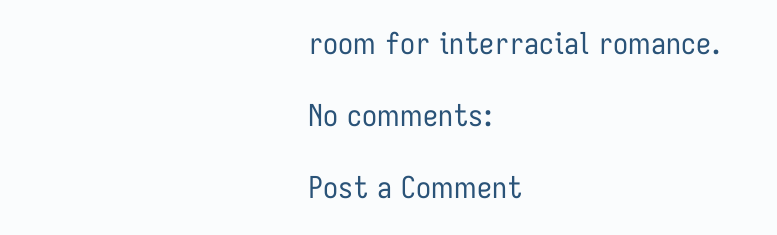room for interracial romance.

No comments:

Post a Comment